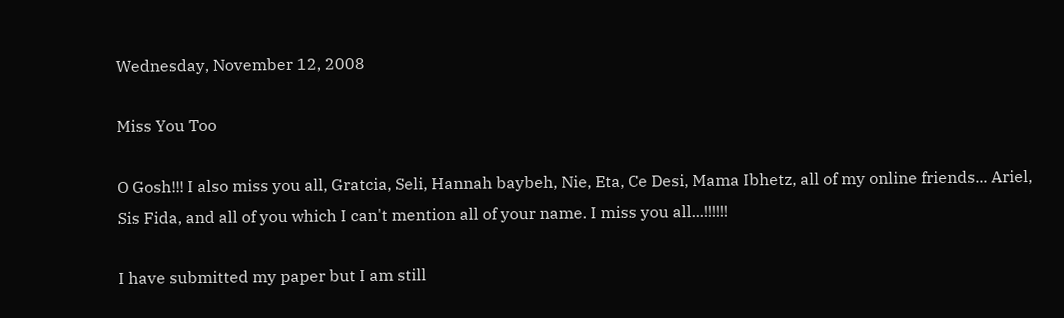Wednesday, November 12, 2008

Miss You Too

O Gosh!!! I also miss you all, Gratcia, Seli, Hannah baybeh, Nie, Eta, Ce Desi, Mama Ibhetz, all of my online friends... Ariel, Sis Fida, and all of you which I can't mention all of your name. I miss you all...!!!!!!

I have submitted my paper but I am still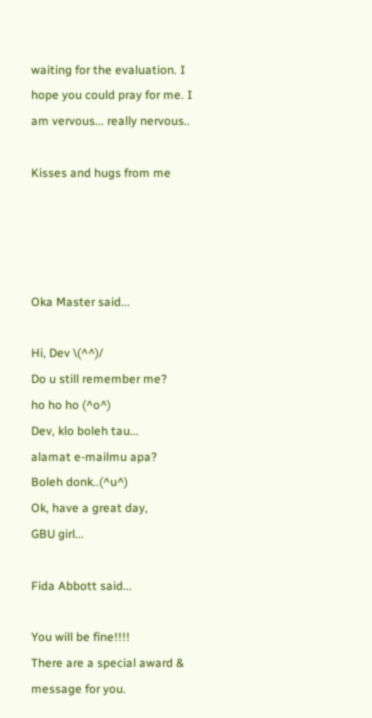waiting for the evaluation. I hope you could pray for me. I am vervous... really nervous..

Kisses and hugs from me




Oka Master said...

Hi, Dev \(^^)/
Do u still remember me?
ho ho ho (^o^)
Dev, klo boleh tau...
alamat e-mailmu apa?
Boleh donk..(^u^)
Ok, have a great day,
GBU girl...

Fida Abbott said...

You will be fine!!!!
There are a special award & message for you.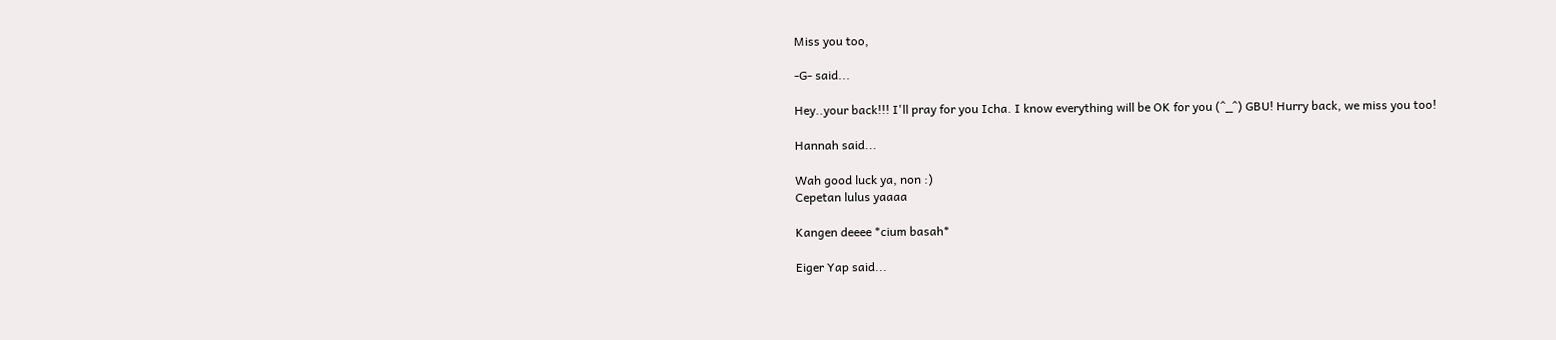Miss you too,

-G- said...

Hey..your back!!! I'll pray for you Icha. I know everything will be OK for you (^_^) GBU! Hurry back, we miss you too!

Hannah said...

Wah good luck ya, non :)
Cepetan lulus yaaaa

Kangen deeee *cium basah*

Eiger Yap said...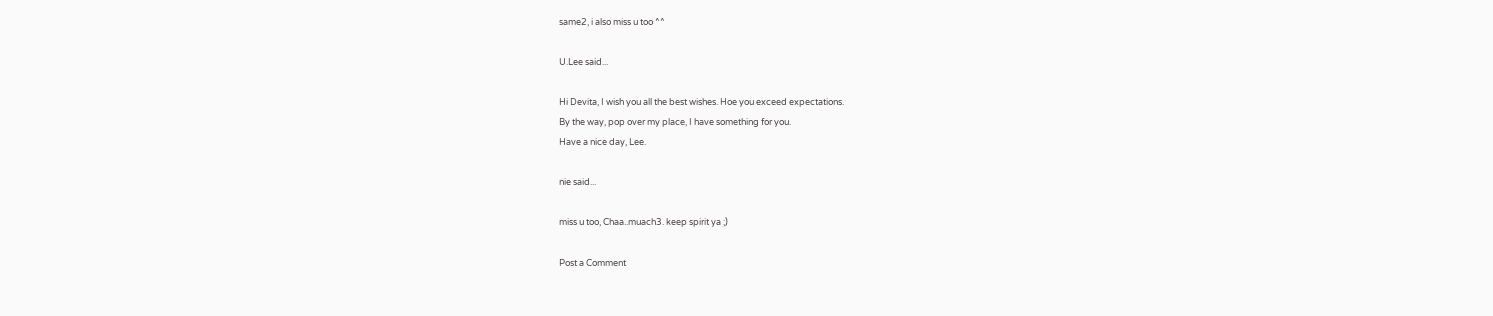same2, i also miss u too ^^

U.Lee said...

Hi Devita, I wish you all the best wishes. Hoe you exceed expectations.
By the way, pop over my place, I have something for you.
Have a nice day, Lee.

nie said...

miss u too, Chaa..muach3. keep spirit ya ;)

Post a Comment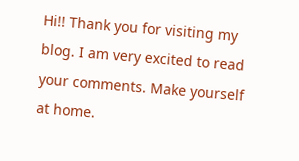Hi!! Thank you for visiting my blog. I am very excited to read your comments. Make yourself at home.